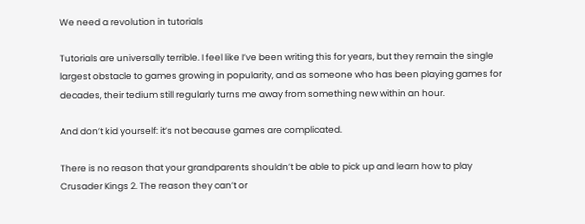We need a revolution in tutorials

Tutorials are universally terrible. I feel like I’ve been writing this for years, but they remain the single largest obstacle to games growing in popularity, and as someone who has been playing games for decades, their tedium still regularly turns me away from something new within an hour.

And don’t kid yourself: it’s not because games are complicated.

There is no reason that your grandparents shouldn’t be able to pick up and learn how to play Crusader Kings 2. The reason they can’t or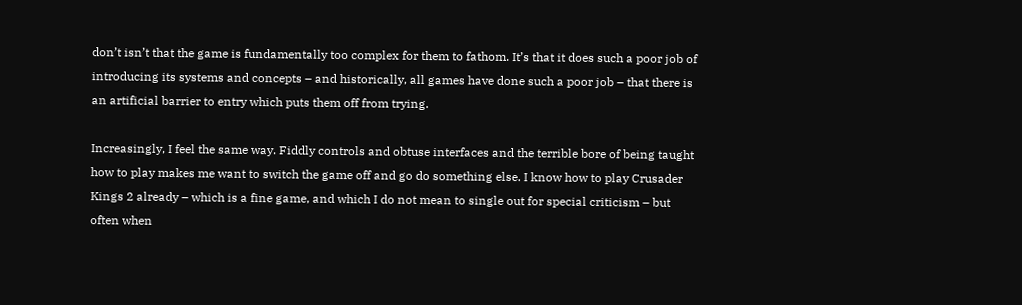don’t isn’t that the game is fundamentally too complex for them to fathom. It’s that it does such a poor job of introducing its systems and concepts – and historically, all games have done such a poor job – that there is an artificial barrier to entry which puts them off from trying.

Increasingly, I feel the same way. Fiddly controls and obtuse interfaces and the terrible bore of being taught how to play makes me want to switch the game off and go do something else. I know how to play Crusader Kings 2 already – which is a fine game, and which I do not mean to single out for special criticism – but often when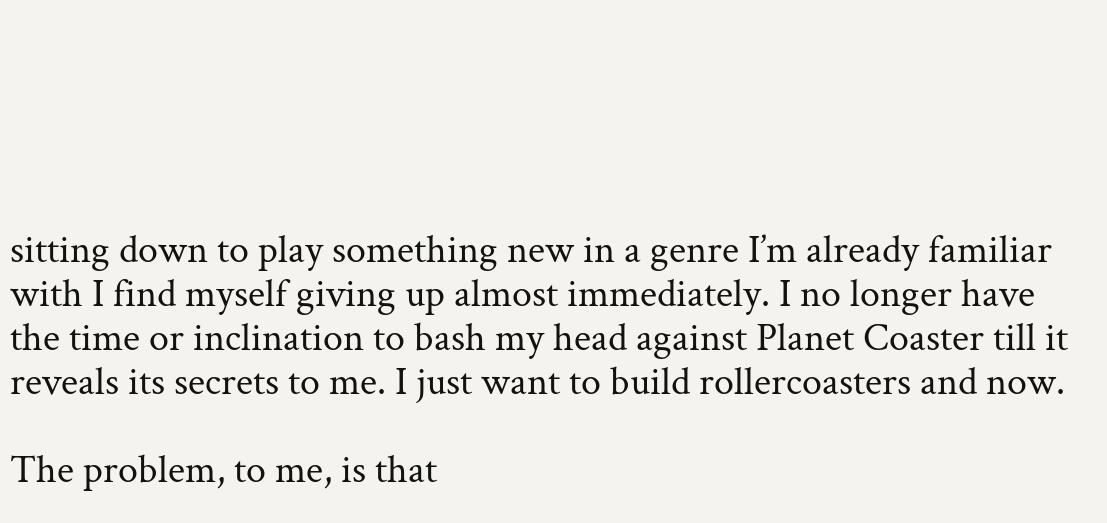sitting down to play something new in a genre I’m already familiar with I find myself giving up almost immediately. I no longer have the time or inclination to bash my head against Planet Coaster till it reveals its secrets to me. I just want to build rollercoasters and now.

The problem, to me, is that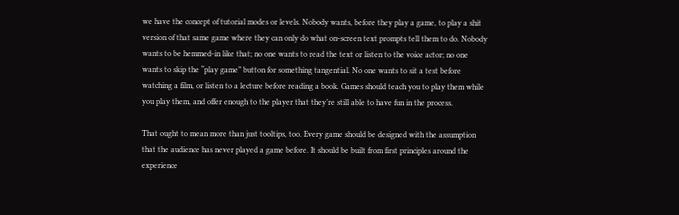we have the concept of tutorial modes or levels. Nobody wants, before they play a game, to play a shit version of that same game where they can only do what on-screen text prompts tell them to do. Nobody wants to be hemmed-in like that; no one wants to read the text or listen to the voice actor; no one wants to skip the “play game” button for something tangential. No one wants to sit a test before watching a film, or listen to a lecture before reading a book. Games should teach you to play them while you play them, and offer enough to the player that they’re still able to have fun in the process.

That ought to mean more than just tooltips, too. Every game should be designed with the assumption that the audience has never played a game before. It should be built from first principles around the experience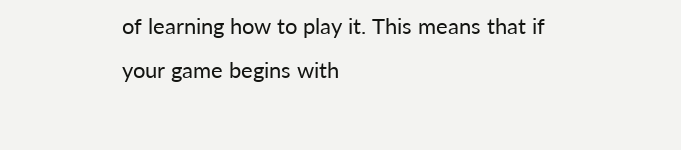of learning how to play it. This means that if your game begins with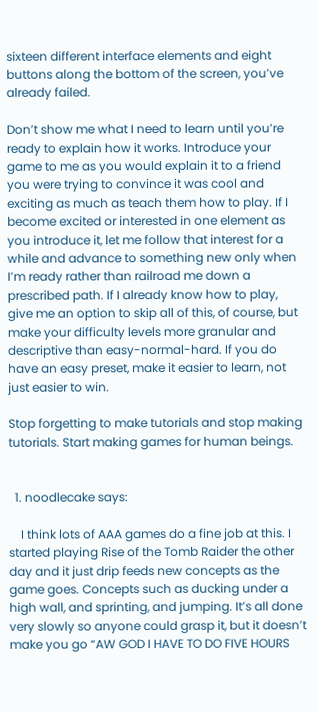sixteen different interface elements and eight buttons along the bottom of the screen, you’ve already failed.

Don’t show me what I need to learn until you’re ready to explain how it works. Introduce your game to me as you would explain it to a friend you were trying to convince it was cool and exciting as much as teach them how to play. If I become excited or interested in one element as you introduce it, let me follow that interest for a while and advance to something new only when I’m ready rather than railroad me down a prescribed path. If I already know how to play, give me an option to skip all of this, of course, but make your difficulty levels more granular and descriptive than easy-normal-hard. If you do have an easy preset, make it easier to learn, not just easier to win.

Stop forgetting to make tutorials and stop making tutorials. Start making games for human beings.


  1. noodlecake says:

    I think lots of AAA games do a fine job at this. I started playing Rise of the Tomb Raider the other day and it just drip feeds new concepts as the game goes. Concepts such as ducking under a high wall, and sprinting, and jumping. It’s all done very slowly so anyone could grasp it, but it doesn’t make you go “AW GOD I HAVE TO DO FIVE HOURS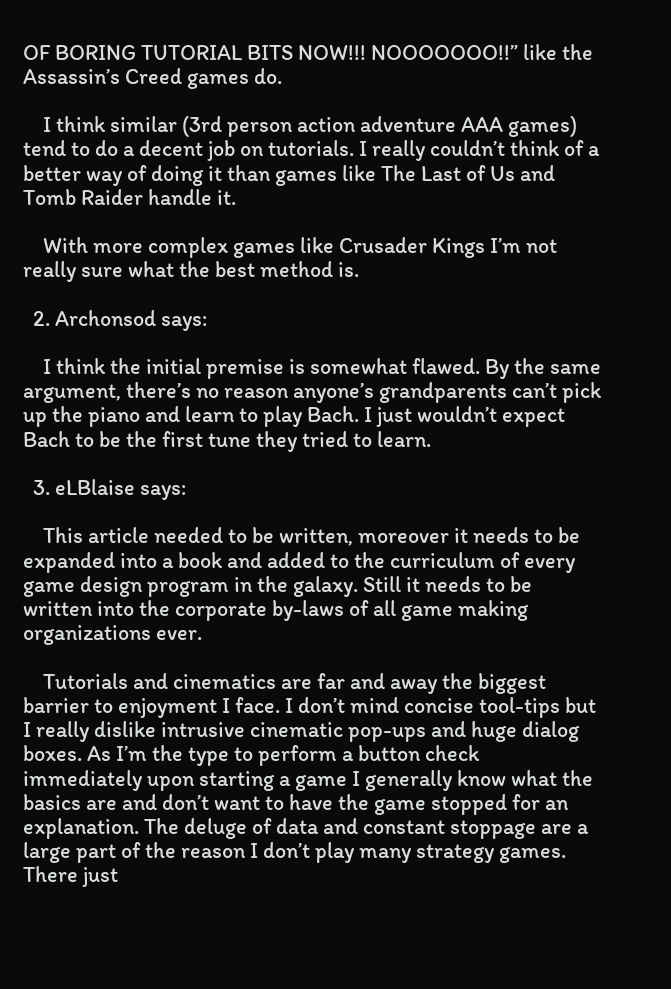OF BORING TUTORIAL BITS NOW!!! NOOOOOOO!!” like the Assassin’s Creed games do.

    I think similar (3rd person action adventure AAA games) tend to do a decent job on tutorials. I really couldn’t think of a better way of doing it than games like The Last of Us and Tomb Raider handle it.

    With more complex games like Crusader Kings I’m not really sure what the best method is.

  2. Archonsod says:

    I think the initial premise is somewhat flawed. By the same argument, there’s no reason anyone’s grandparents can’t pick up the piano and learn to play Bach. I just wouldn’t expect Bach to be the first tune they tried to learn.

  3. eLBlaise says:

    This article needed to be written, moreover it needs to be expanded into a book and added to the curriculum of every game design program in the galaxy. Still it needs to be written into the corporate by-laws of all game making organizations ever.

    Tutorials and cinematics are far and away the biggest barrier to enjoyment I face. I don’t mind concise tool-tips but I really dislike intrusive cinematic pop-ups and huge dialog boxes. As I’m the type to perform a button check immediately upon starting a game I generally know what the basics are and don’t want to have the game stopped for an explanation. The deluge of data and constant stoppage are a large part of the reason I don’t play many strategy games. There just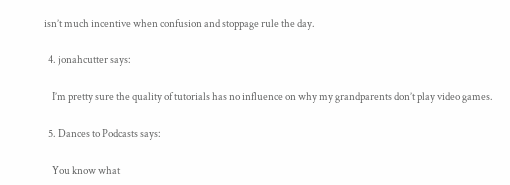isn’t much incentive when confusion and stoppage rule the day.

  4. jonahcutter says:

    I’m pretty sure the quality of tutorials has no influence on why my grandparents don’t play video games.

  5. Dances to Podcasts says:

    You know what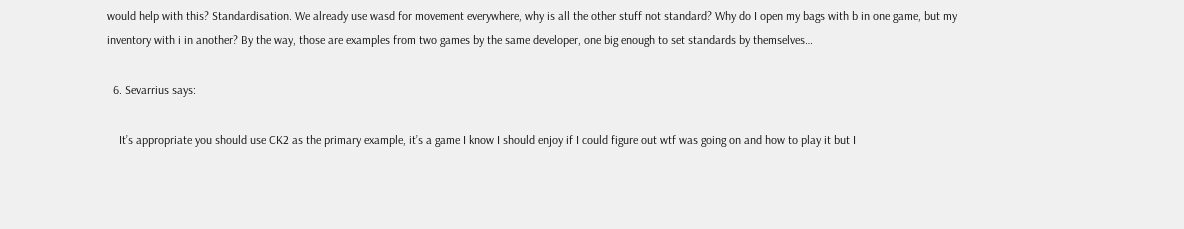would help with this? Standardisation. We already use wasd for movement everywhere, why is all the other stuff not standard? Why do I open my bags with b in one game, but my inventory with i in another? By the way, those are examples from two games by the same developer, one big enough to set standards by themselves…

  6. Sevarrius says:

    It’s appropriate you should use CK2 as the primary example, it’s a game I know I should enjoy if I could figure out wtf was going on and how to play it but I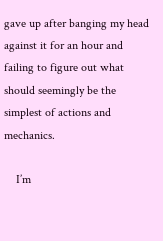gave up after banging my head against it for an hour and failing to figure out what should seemingly be the simplest of actions and mechanics.

    I’m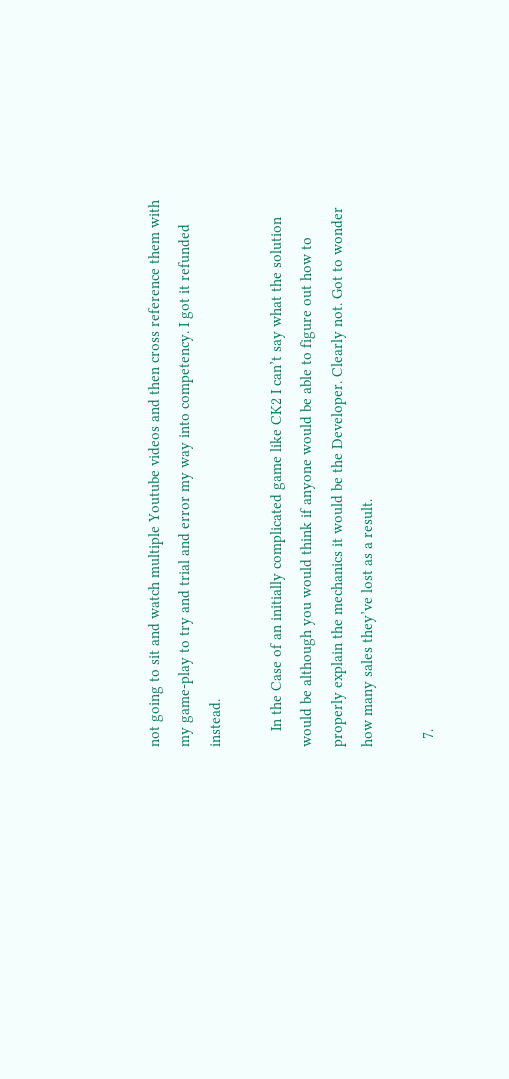not going to sit and watch multiple Youtube videos and then cross reference them with my game-play to try and trial and error my way into competency. I got it refunded instead.

    In the Case of an initially complicated game like CK2 I can’t say what the solution would be although you would think if anyone would be able to figure out how to properly explain the mechanics it would be the Developer. Clearly not. Got to wonder how many sales they’ve lost as a result.

  7.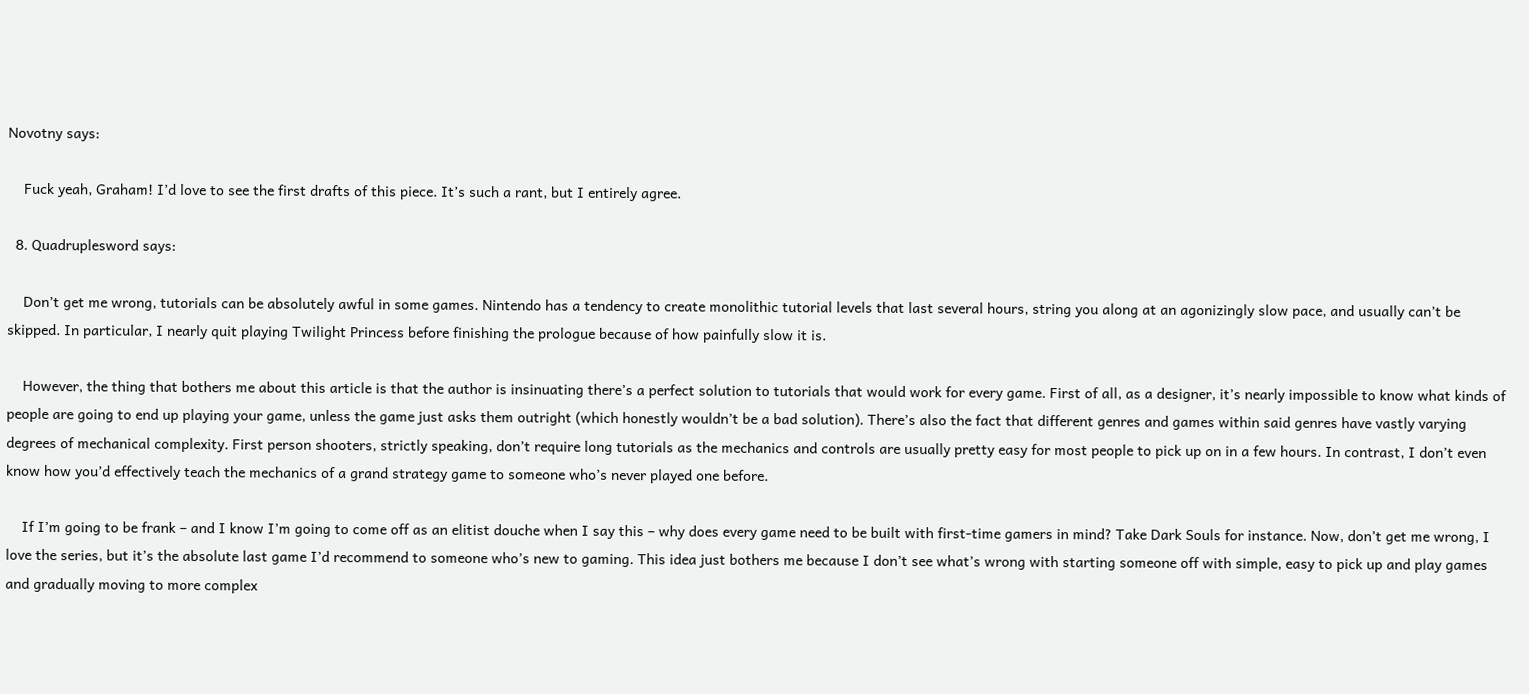Novotny says:

    Fuck yeah, Graham! I’d love to see the first drafts of this piece. It’s such a rant, but I entirely agree.

  8. Quadruplesword says:

    Don’t get me wrong, tutorials can be absolutely awful in some games. Nintendo has a tendency to create monolithic tutorial levels that last several hours, string you along at an agonizingly slow pace, and usually can’t be skipped. In particular, I nearly quit playing Twilight Princess before finishing the prologue because of how painfully slow it is.

    However, the thing that bothers me about this article is that the author is insinuating there’s a perfect solution to tutorials that would work for every game. First of all, as a designer, it’s nearly impossible to know what kinds of people are going to end up playing your game, unless the game just asks them outright (which honestly wouldn’t be a bad solution). There’s also the fact that different genres and games within said genres have vastly varying degrees of mechanical complexity. First person shooters, strictly speaking, don’t require long tutorials as the mechanics and controls are usually pretty easy for most people to pick up on in a few hours. In contrast, I don’t even know how you’d effectively teach the mechanics of a grand strategy game to someone who’s never played one before.

    If I’m going to be frank – and I know I’m going to come off as an elitist douche when I say this – why does every game need to be built with first-time gamers in mind? Take Dark Souls for instance. Now, don’t get me wrong, I love the series, but it’s the absolute last game I’d recommend to someone who’s new to gaming. This idea just bothers me because I don’t see what’s wrong with starting someone off with simple, easy to pick up and play games and gradually moving to more complex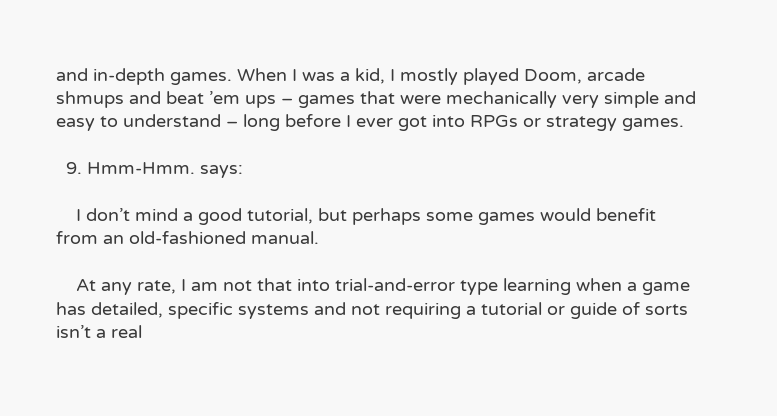and in-depth games. When I was a kid, I mostly played Doom, arcade shmups and beat ’em ups – games that were mechanically very simple and easy to understand – long before I ever got into RPGs or strategy games.

  9. Hmm-Hmm. says:

    I don’t mind a good tutorial, but perhaps some games would benefit from an old-fashioned manual.

    At any rate, I am not that into trial-and-error type learning when a game has detailed, specific systems and not requiring a tutorial or guide of sorts isn’t a real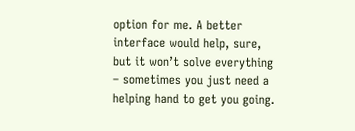option for me. A better interface would help, sure, but it won’t solve everything – sometimes you just need a helping hand to get you going.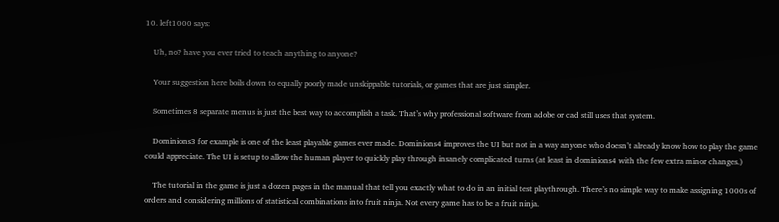10. left1000 says:

    Uh, no? have you ever tried to teach anything to anyone?

    Your suggestion here boils down to equally poorly made unskippable tutorials, or games that are just simpler.

    Sometimes 8 separate menus is just the best way to accomplish a task. That’s why professional software from adobe or cad still uses that system.

    Dominions3 for example is one of the least playable games ever made. Dominions4 improves the UI but not in a way anyone who doesn’t already know how to play the game could appreciate. The UI is setup to allow the human player to quickly play through insanely complicated turns (at least in dominions4 with the few extra minor changes.)

    The tutorial in the game is just a dozen pages in the manual that tell you exactly what to do in an initial test playthrough. There’s no simple way to make assigning 1000s of orders and considering millions of statistical combinations into fruit ninja. Not every game has to be a fruit ninja.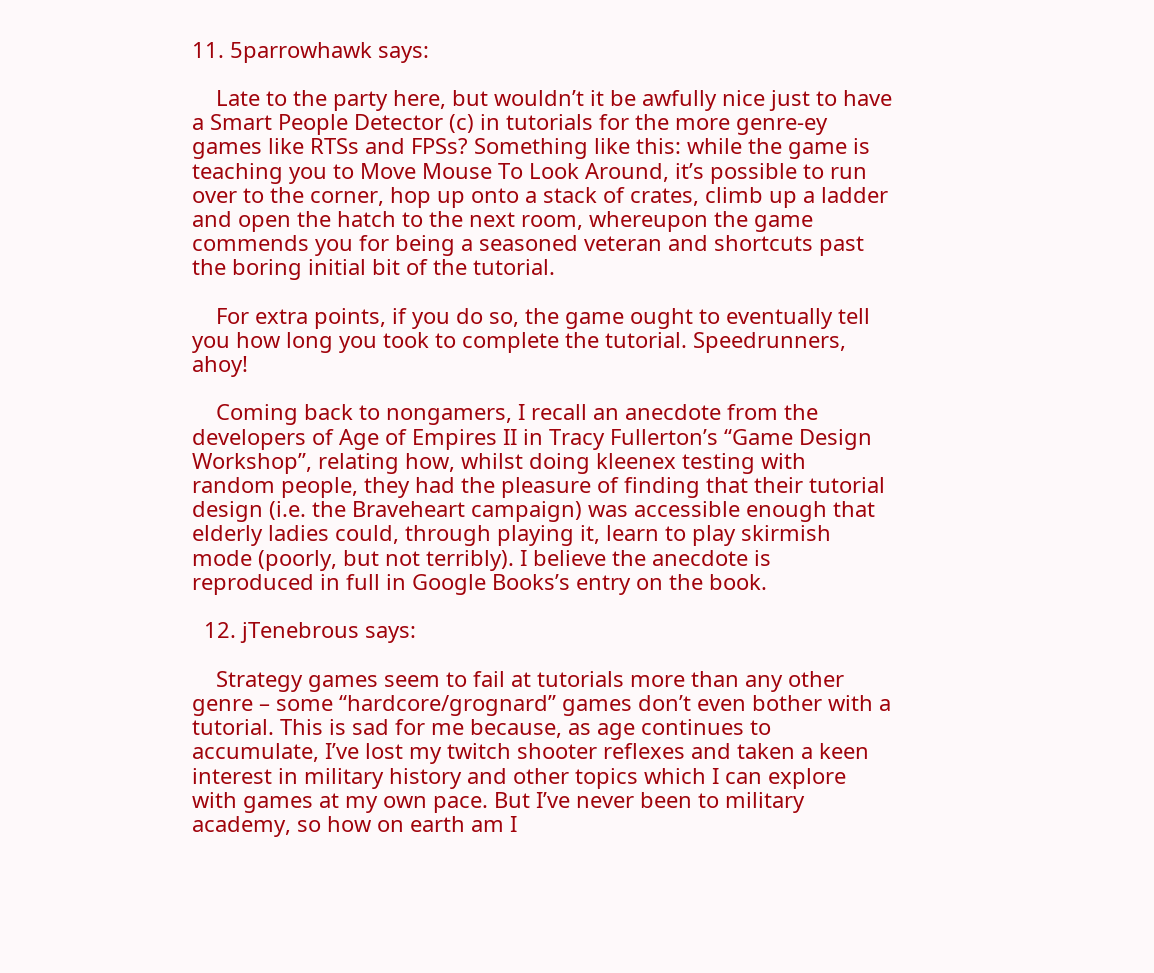11. 5parrowhawk says:

    Late to the party here, but wouldn’t it be awfully nice just to have a Smart People Detector (c) in tutorials for the more genre-ey games like RTSs and FPSs? Something like this: while the game is teaching you to Move Mouse To Look Around, it’s possible to run over to the corner, hop up onto a stack of crates, climb up a ladder and open the hatch to the next room, whereupon the game commends you for being a seasoned veteran and shortcuts past the boring initial bit of the tutorial.

    For extra points, if you do so, the game ought to eventually tell you how long you took to complete the tutorial. Speedrunners, ahoy!

    Coming back to nongamers, I recall an anecdote from the developers of Age of Empires II in Tracy Fullerton’s “Game Design Workshop”, relating how, whilst doing kleenex testing with random people, they had the pleasure of finding that their tutorial design (i.e. the Braveheart campaign) was accessible enough that elderly ladies could, through playing it, learn to play skirmish mode (poorly, but not terribly). I believe the anecdote is reproduced in full in Google Books’s entry on the book.

  12. jTenebrous says:

    Strategy games seem to fail at tutorials more than any other genre – some “hardcore/grognard” games don’t even bother with a tutorial. This is sad for me because, as age continues to accumulate, I’ve lost my twitch shooter reflexes and taken a keen interest in military history and other topics which I can explore with games at my own pace. But I’ve never been to military academy, so how on earth am I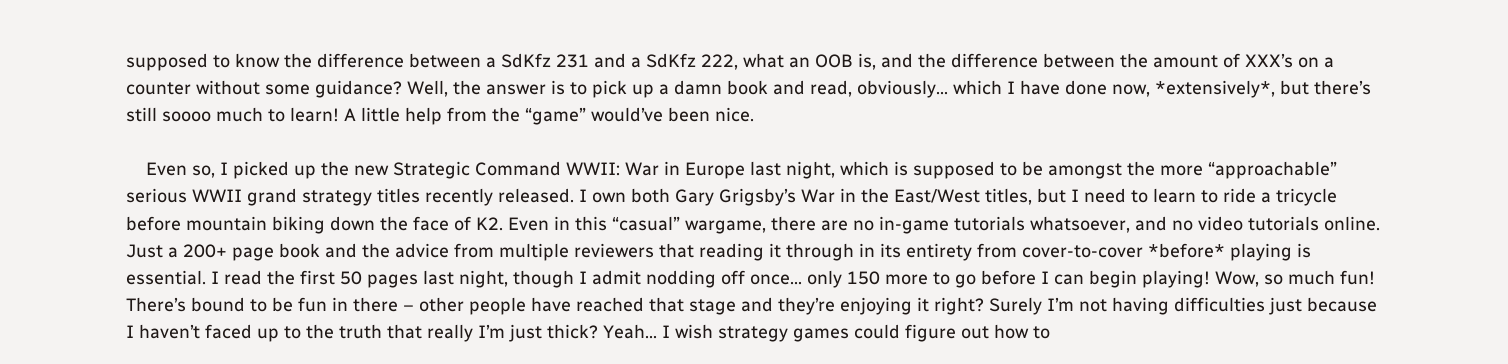supposed to know the difference between a SdKfz 231 and a SdKfz 222, what an OOB is, and the difference between the amount of XXX’s on a counter without some guidance? Well, the answer is to pick up a damn book and read, obviously… which I have done now, *extensively*, but there’s still soooo much to learn! A little help from the “game” would’ve been nice.

    Even so, I picked up the new Strategic Command WWII: War in Europe last night, which is supposed to be amongst the more “approachable” serious WWII grand strategy titles recently released. I own both Gary Grigsby’s War in the East/West titles, but I need to learn to ride a tricycle before mountain biking down the face of K2. Even in this “casual” wargame, there are no in-game tutorials whatsoever, and no video tutorials online. Just a 200+ page book and the advice from multiple reviewers that reading it through in its entirety from cover-to-cover *before* playing is essential. I read the first 50 pages last night, though I admit nodding off once… only 150 more to go before I can begin playing! Wow, so much fun! There’s bound to be fun in there – other people have reached that stage and they’re enjoying it right? Surely I’m not having difficulties just because I haven’t faced up to the truth that really I’m just thick? Yeah… I wish strategy games could figure out how to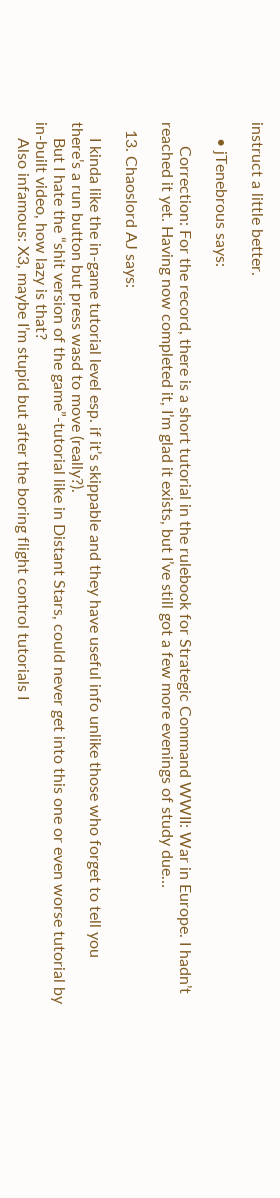instruct a little better.

    • jTenebrous says:

      Correction: For the record, there is a short tutorial in the rulebook for Strategic Command WWII: War in Europe. I hadn’t reached it yet. Having now completed it, I’m glad it exists, but I’ve still got a few more evenings of study due…

  13. Chaoslord AJ says:

    I kinda like the in-game tutorial level esp. if it’s skippable and they have useful info unlike those who forget to tell you there’s a run button but press wasd to move (really?).
    But I hate the “shit version of the game”-tutorial like in Distant Stars, could never get into this one or even worse tutorial by in-built video, how lazy is that?
    Also infamous: X3, maybe I’m stupid but after the boring flight control tutorials I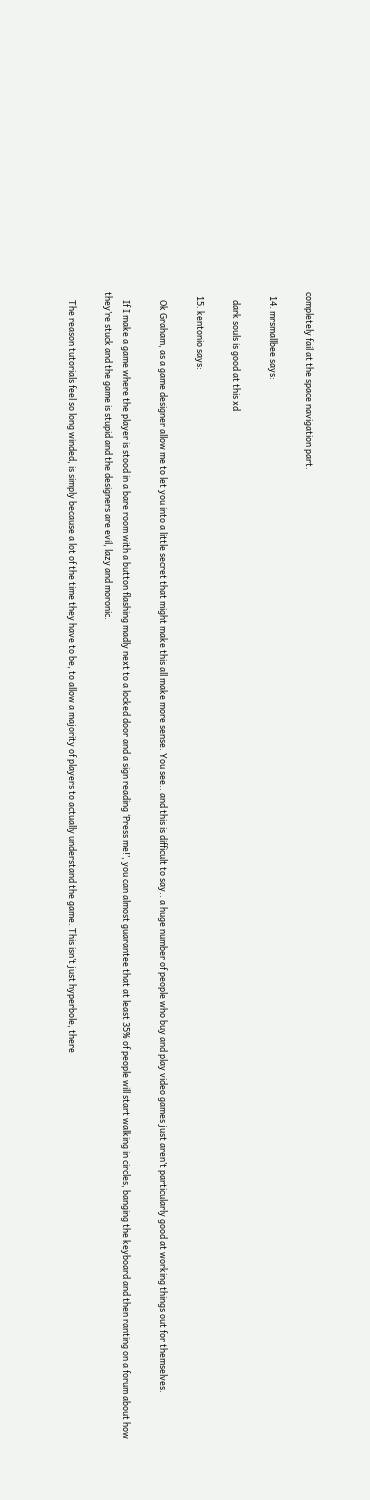completely fail at the space navigation part.

  14. mrsmallbee says:

    dark souls is good at this xd

  15. kentonio says:

    Ok Graham, as a game designer allow me to let you into a little secret that might make this all make more sense. You see.. and this is difficult to say.. a huge number of people who buy and play video games just aren’t particularly good at working things out for themselves.

    If I make a game where the player is stood in a bare room with a button flashing madly next to a locked door and a sign reading ‘Press me!’, you can almost guarantee that at least 35% of people will start walking in circles, banging the keyboard and then ranting on a forum about how they’re stuck and the game is stupid and the designers are evil, lazy and moronic.

    The reason tutorials feel so long winded, is simply because a lot of the time they have to be, to allow a majority of players to actually understand the game. This isn’t just hyperbole, there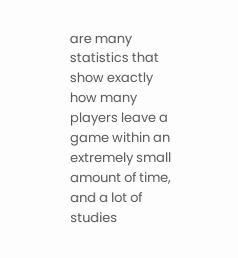are many statistics that show exactly how many players leave a game within an extremely small amount of time, and a lot of studies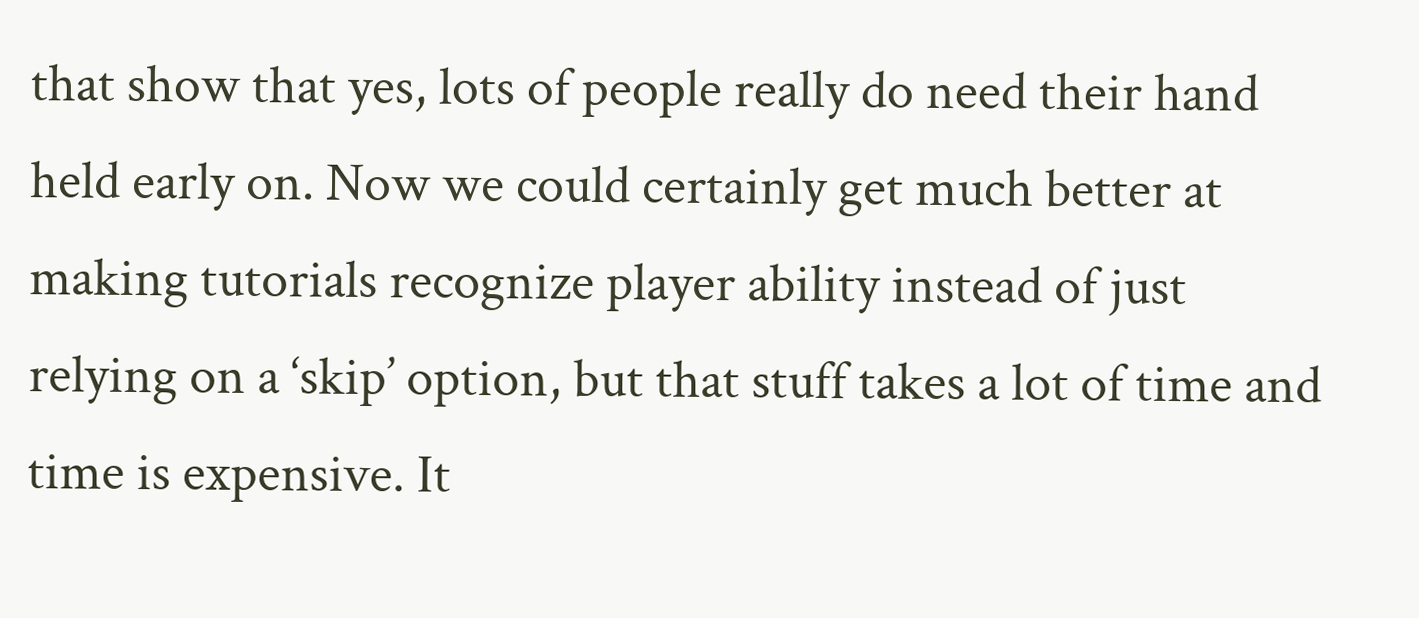that show that yes, lots of people really do need their hand held early on. Now we could certainly get much better at making tutorials recognize player ability instead of just relying on a ‘skip’ option, but that stuff takes a lot of time and time is expensive. It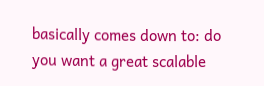basically comes down to: do you want a great scalable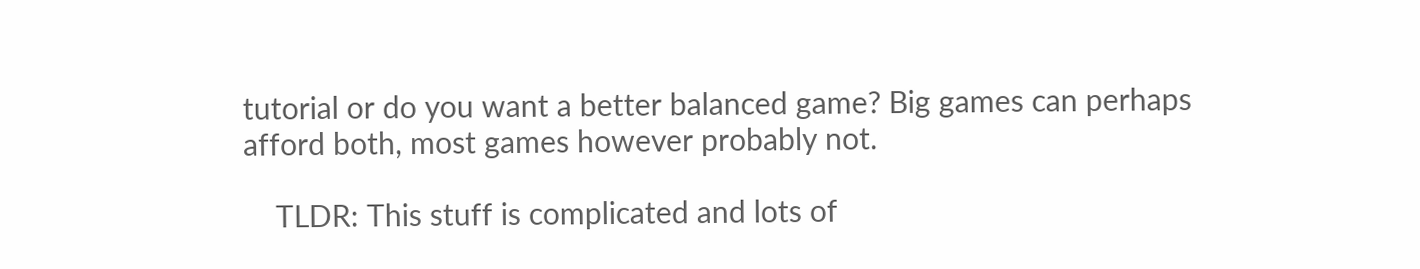tutorial or do you want a better balanced game? Big games can perhaps afford both, most games however probably not.

    TLDR: This stuff is complicated and lots of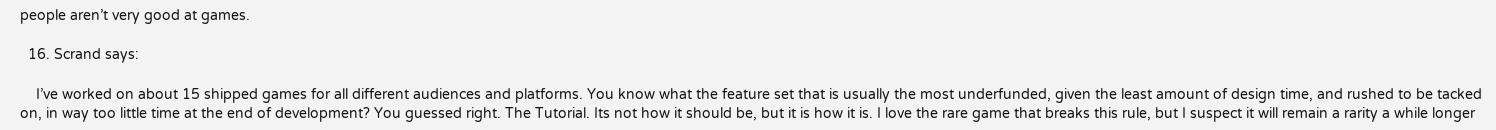people aren’t very good at games.

  16. Scrand says:

    I’ve worked on about 15 shipped games for all different audiences and platforms. You know what the feature set that is usually the most underfunded, given the least amount of design time, and rushed to be tacked on, in way too little time at the end of development? You guessed right. The Tutorial. Its not how it should be, but it is how it is. I love the rare game that breaks this rule, but I suspect it will remain a rarity a while longer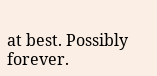at best. Possibly forever.